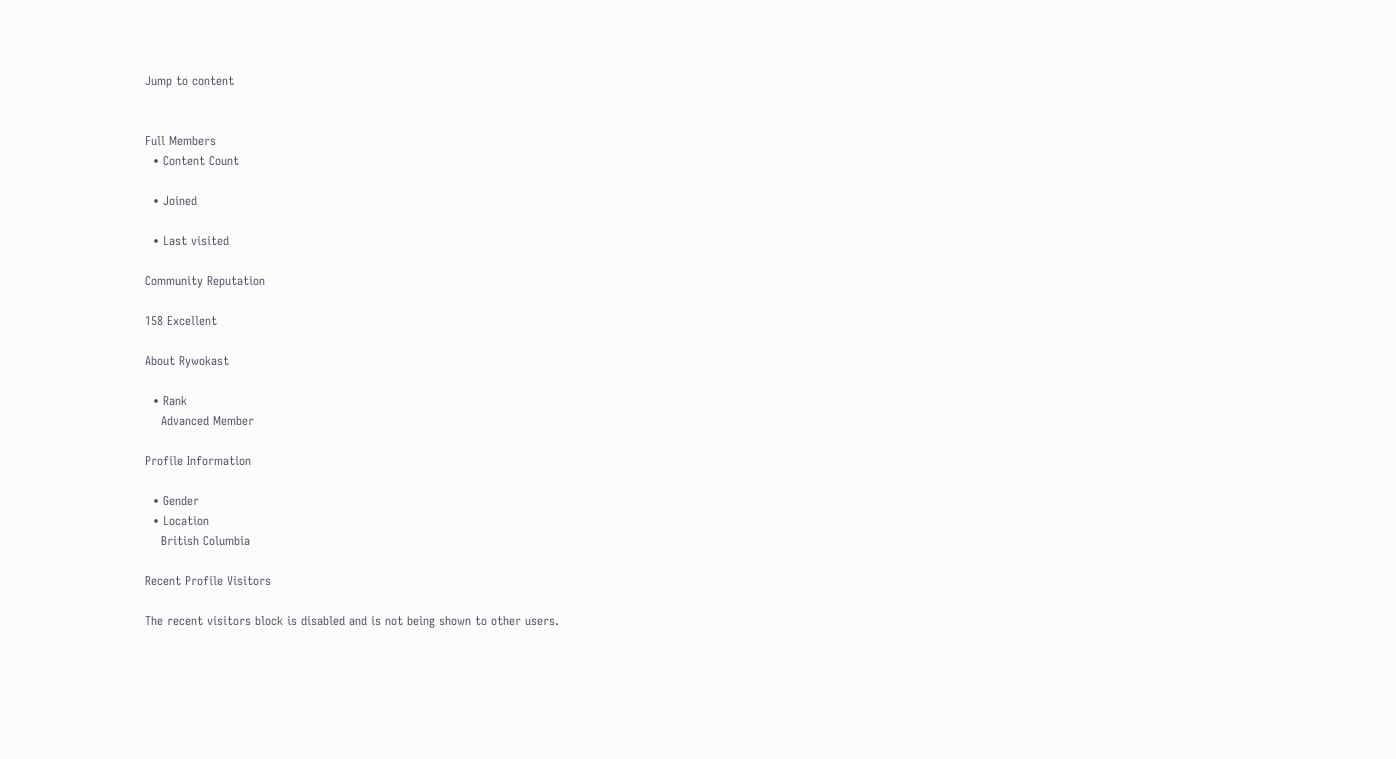Jump to content


Full Members
  • Content Count

  • Joined

  • Last visited

Community Reputation

158 Excellent

About Rywokast

  • Rank
    Advanced Member

Profile Information

  • Gender
  • Location
    British Columbia

Recent Profile Visitors

The recent visitors block is disabled and is not being shown to other users.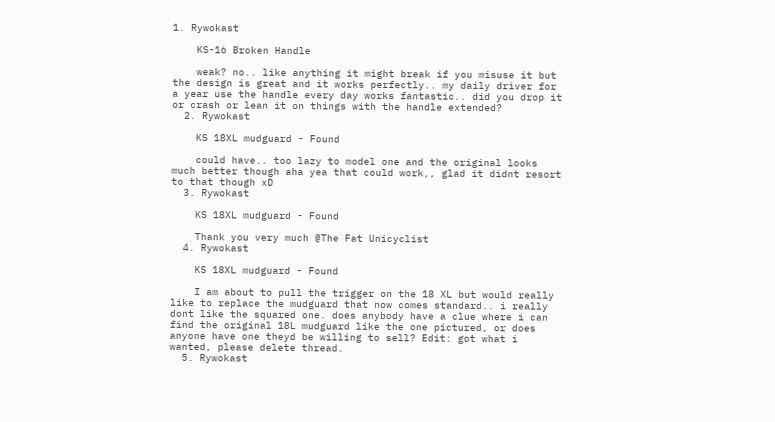1. Rywokast

    KS-16 Broken Handle

    weak? no.. like anything it might break if you misuse it but the design is great and it works perfectly.. my daily driver for a year use the handle every day works fantastic.. did you drop it or crash or lean it on things with the handle extended?
  2. Rywokast

    KS 18XL mudguard - Found

    could have.. too lazy to model one and the original looks much better though aha yea that could work,, glad it didnt resort to that though xD
  3. Rywokast

    KS 18XL mudguard - Found

    Thank you very much @The Fat Unicyclist
  4. Rywokast

    KS 18XL mudguard - Found

    I am about to pull the trigger on the 18 XL but would really like to replace the mudguard that now comes standard.. i really dont like the squared one. does anybody have a clue where i can find the original 18L mudguard like the one pictured, or does anyone have one theyd be willing to sell? Edit: got what i wanted, please delete thread.
  5. Rywokast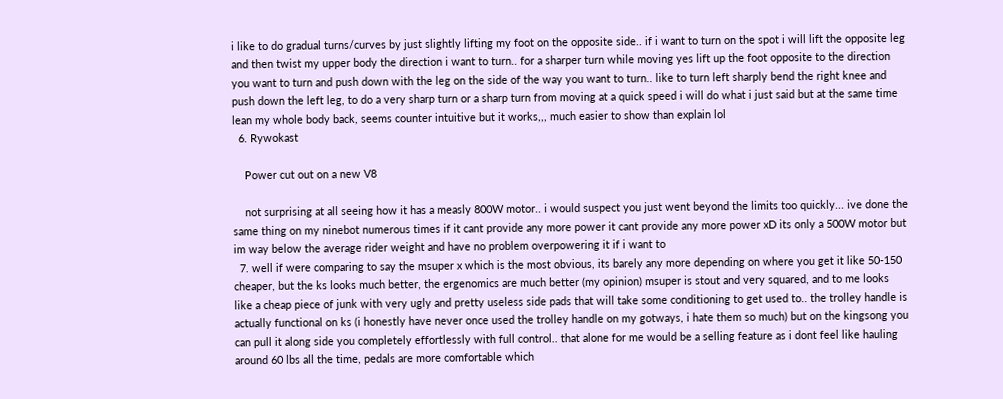i like to do gradual turns/curves by just slightly lifting my foot on the opposite side.. if i want to turn on the spot i will lift the opposite leg and then twist my upper body the direction i want to turn.. for a sharper turn while moving yes lift up the foot opposite to the direction you want to turn and push down with the leg on the side of the way you want to turn.. like to turn left sharply bend the right knee and push down the left leg, to do a very sharp turn or a sharp turn from moving at a quick speed i will do what i just said but at the same time lean my whole body back, seems counter intuitive but it works,,, much easier to show than explain lol
  6. Rywokast

    Power cut out on a new V8

    not surprising at all seeing how it has a measly 800W motor.. i would suspect you just went beyond the limits too quickly... ive done the same thing on my ninebot numerous times if it cant provide any more power it cant provide any more power xD its only a 500W motor but im way below the average rider weight and have no problem overpowering it if i want to
  7. well if were comparing to say the msuper x which is the most obvious, its barely any more depending on where you get it like 50-150 cheaper, but the ks looks much better, the ergenomics are much better (my opinion) msuper is stout and very squared, and to me looks like a cheap piece of junk with very ugly and pretty useless side pads that will take some conditioning to get used to.. the trolley handle is actually functional on ks (i honestly have never once used the trolley handle on my gotways, i hate them so much) but on the kingsong you can pull it along side you completely effortlessly with full control.. that alone for me would be a selling feature as i dont feel like hauling around 60 lbs all the time, pedals are more comfortable which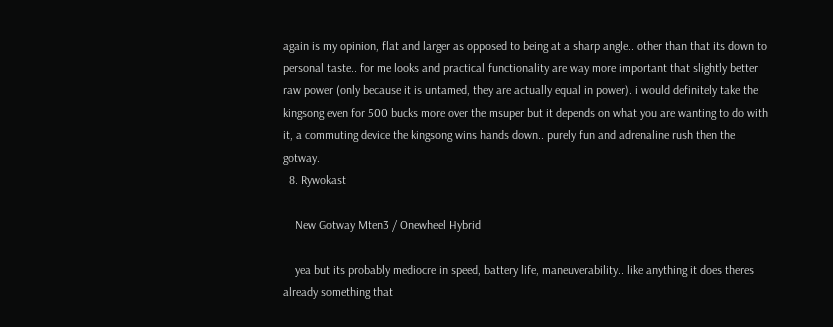again is my opinion, flat and larger as opposed to being at a sharp angle.. other than that its down to personal taste.. for me looks and practical functionality are way more important that slightly better raw power (only because it is untamed, they are actually equal in power). i would definitely take the kingsong even for 500 bucks more over the msuper but it depends on what you are wanting to do with it, a commuting device the kingsong wins hands down.. purely fun and adrenaline rush then the gotway.
  8. Rywokast

    New Gotway Mten3 / Onewheel Hybrid

    yea but its probably mediocre in speed, battery life, maneuverability.. like anything it does theres already something that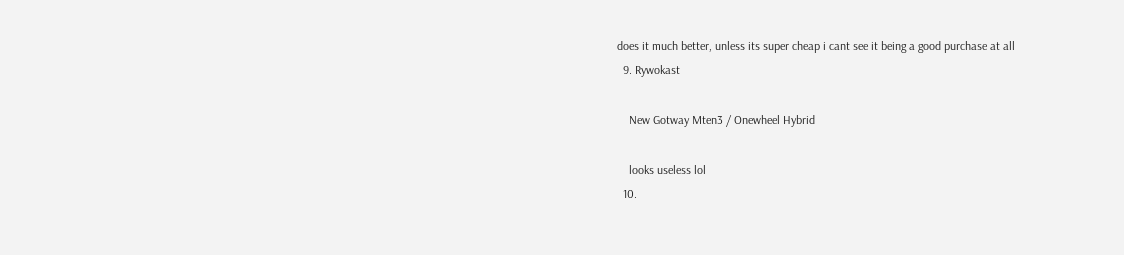does it much better, unless its super cheap i cant see it being a good purchase at all
  9. Rywokast

    New Gotway Mten3 / Onewheel Hybrid

    looks useless lol
  10.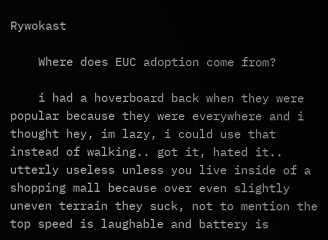Rywokast

    Where does EUC adoption come from?

    i had a hoverboard back when they were popular because they were everywhere and i thought hey, im lazy, i could use that instead of walking.. got it, hated it.. utterly useless unless you live inside of a shopping mall because over even slightly uneven terrain they suck, not to mention the top speed is laughable and battery is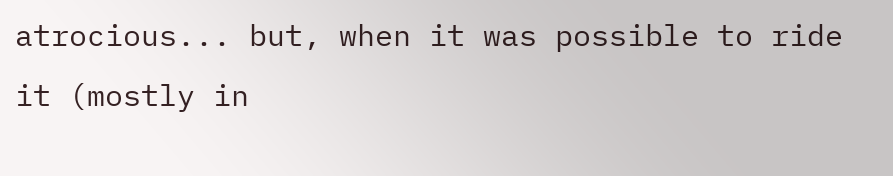atrocious... but, when it was possible to ride it (mostly in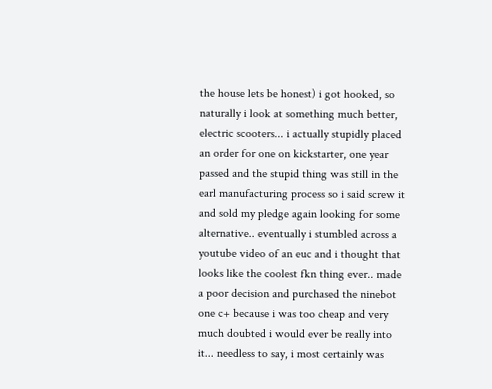the house lets be honest) i got hooked, so naturally i look at something much better, electric scooters... i actually stupidly placed an order for one on kickstarter, one year passed and the stupid thing was still in the earl manufacturing process so i said screw it and sold my pledge again looking for some alternative.. eventually i stumbled across a youtube video of an euc and i thought that looks like the coolest fkn thing ever.. made a poor decision and purchased the ninebot one c+ because i was too cheap and very much doubted i would ever be really into it... needless to say, i most certainly was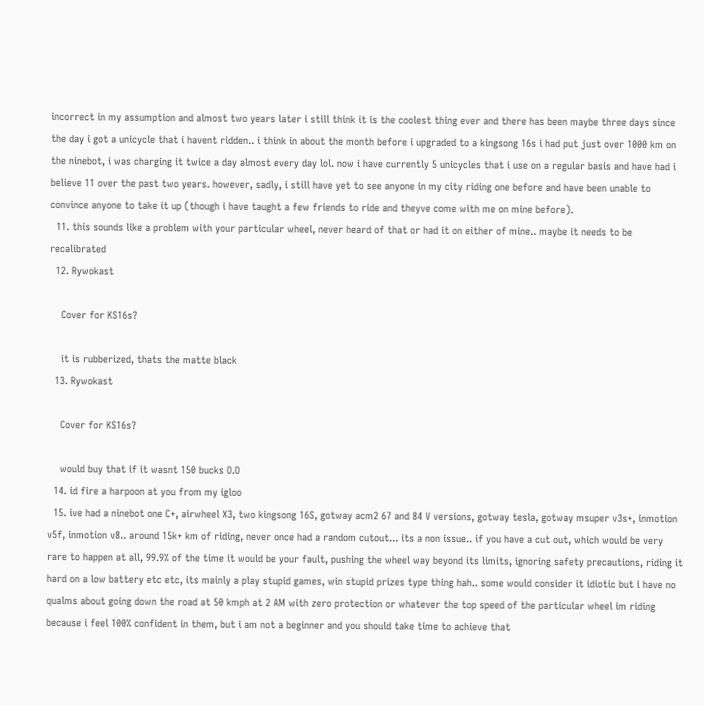incorrect in my assumption and almost two years later i still think it is the coolest thing ever and there has been maybe three days since the day i got a unicycle that i havent ridden.. i think in about the month before i upgraded to a kingsong 16s i had put just over 1000 km on the ninebot, i was charging it twice a day almost every day lol. now i have currently 5 unicycles that i use on a regular basis and have had i believe 11 over the past two years. however, sadly, i still have yet to see anyone in my city riding one before and have been unable to convince anyone to take it up (though i have taught a few friends to ride and theyve come with me on mine before).
  11. this sounds like a problem with your particular wheel, never heard of that or had it on either of mine.. maybe it needs to be recalibrated
  12. Rywokast

    Cover for KS16s?

    it is rubberized, thats the matte black
  13. Rywokast

    Cover for KS16s?

    would buy that if it wasnt 150 bucks O.O
  14. id fire a harpoon at you from my igloo
  15. ive had a ninebot one C+, airwheel X3, two kingsong 16S, gotway acm2 67 and 84 V versions, gotway tesla, gotway msuper v3s+, inmotion v5f, inmotion v8.. around 15k+ km of riding, never once had a random cutout... its a non issue.. if you have a cut out, which would be very rare to happen at all, 99.9% of the time it would be your fault, pushing the wheel way beyond its limits, ignoring safety precautions, riding it hard on a low battery etc etc, its mainly a play stupid games, win stupid prizes type thing hah.. some would consider it idiotic but i have no qualms about going down the road at 50 kmph at 2 AM with zero protection or whatever the top speed of the particular wheel im riding because i feel 100% confident in them, but i am not a beginner and you should take time to achieve that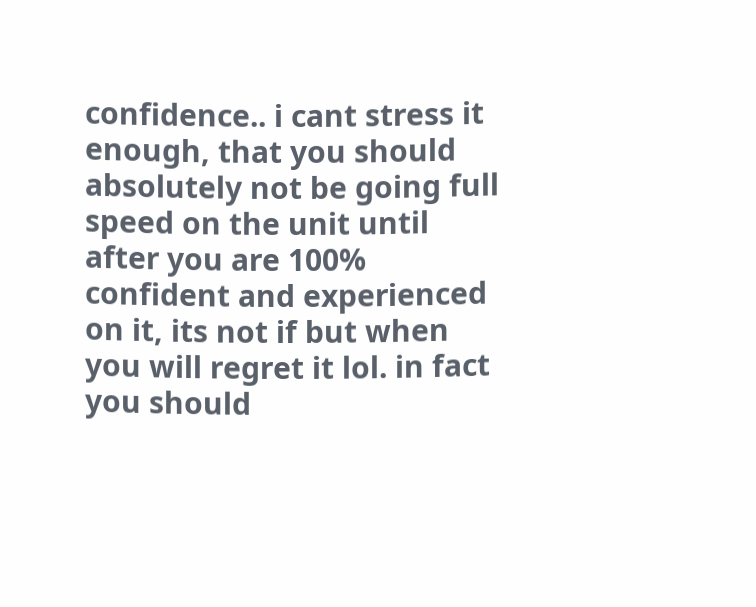confidence.. i cant stress it enough, that you should absolutely not be going full speed on the unit until after you are 100% confident and experienced on it, its not if but when you will regret it lol. in fact you should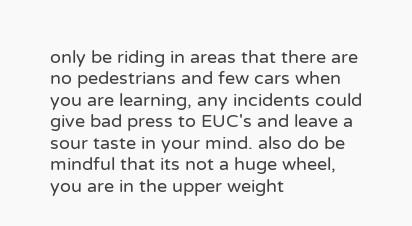only be riding in areas that there are no pedestrians and few cars when you are learning, any incidents could give bad press to EUC's and leave a sour taste in your mind. also do be mindful that its not a huge wheel, you are in the upper weight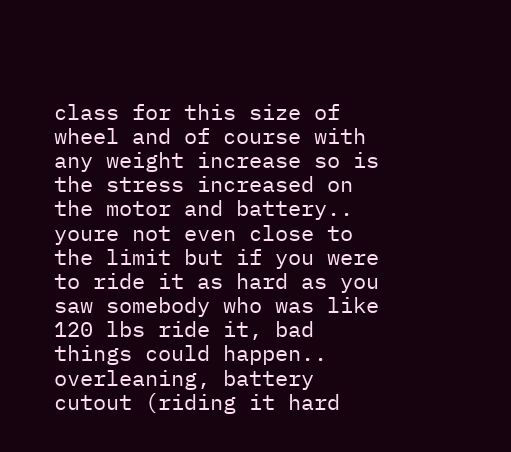class for this size of wheel and of course with any weight increase so is the stress increased on the motor and battery.. youre not even close to the limit but if you were to ride it as hard as you saw somebody who was like 120 lbs ride it, bad things could happen.. overleaning, battery cutout (riding it hard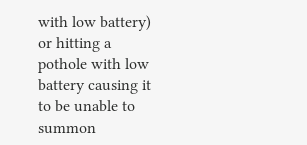with low battery) or hitting a pothole with low battery causing it to be unable to summon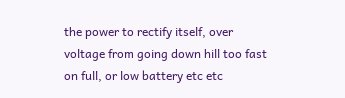the power to rectify itself, over voltage from going down hill too fast on full, or low battery etc etc